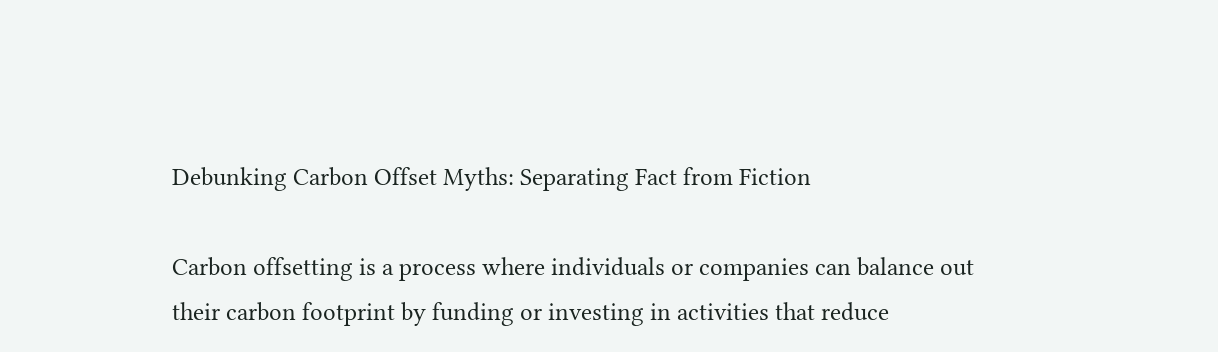Debunking Carbon Offset Myths: Separating Fact from Fiction

Carbon offsetting is a process where individuals or companies can balance out their carbon footprint by funding or investing in activities that reduce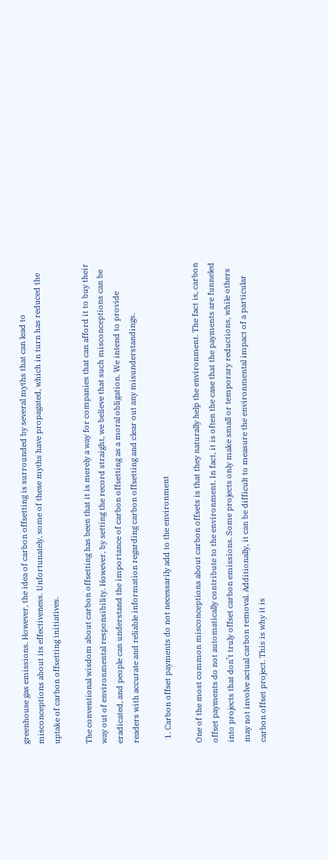greenhouse gas emissions. However, the idea of carbon offsetting is surrounded by several myths that can lead to misconceptions about its effectiveness. Unfortunately, some of these myths have propagated, which in turn has reduced the uptake of carbon offsetting initiatives.

The conventional wisdom about carbon offsetting has been that it is merely a way for companies that can afford it to buy their way out of environmental responsibility. However, by setting the record straight, we believe that such misconceptions can be eradicated, and people can understand the importance of carbon offsetting as a moral obligation. We intend to provide readers with accurate and reliable information regarding carbon offsetting and clear out any misunderstandings.

  1. Carbon offset payments do not necessarily add to the environment

One of the most common misconceptions about carbon offsets is that they naturally help the environment. The fact is, carbon offset payments do not automatically contribute to the environment. In fact, it is often the case that the payments are funneled into projects that don’t truly offset carbon emissions. Some projects only make small or temporary reductions, while others may not involve actual carbon removal. Additionally, it can be difficult to measure the environmental impact of a particular carbon offset project. This is why it is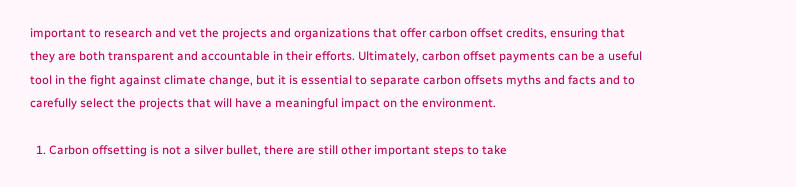important to research and vet the projects and organizations that offer carbon offset credits, ensuring that they are both transparent and accountable in their efforts. Ultimately, carbon offset payments can be a useful tool in the fight against climate change, but it is essential to separate carbon offsets myths and facts and to carefully select the projects that will have a meaningful impact on the environment.

  1. Carbon offsetting is not a silver bullet, there are still other important steps to take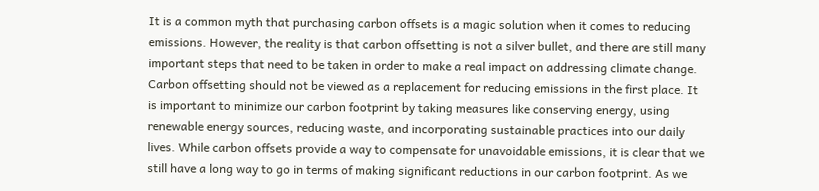It is a common myth that purchasing carbon offsets is a magic solution when it comes to reducing emissions. However, the reality is that carbon offsetting is not a silver bullet, and there are still many important steps that need to be taken in order to make a real impact on addressing climate change. Carbon offsetting should not be viewed as a replacement for reducing emissions in the first place. It is important to minimize our carbon footprint by taking measures like conserving energy, using renewable energy sources, reducing waste, and incorporating sustainable practices into our daily lives. While carbon offsets provide a way to compensate for unavoidable emissions, it is clear that we still have a long way to go in terms of making significant reductions in our carbon footprint. As we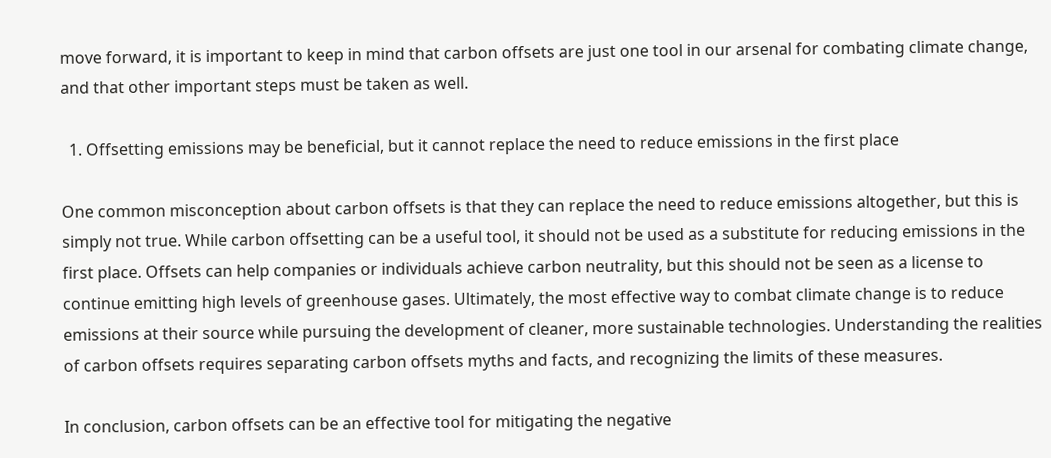move forward, it is important to keep in mind that carbon offsets are just one tool in our arsenal for combating climate change, and that other important steps must be taken as well.

  1. Offsetting emissions may be beneficial, but it cannot replace the need to reduce emissions in the first place

One common misconception about carbon offsets is that they can replace the need to reduce emissions altogether, but this is simply not true. While carbon offsetting can be a useful tool, it should not be used as a substitute for reducing emissions in the first place. Offsets can help companies or individuals achieve carbon neutrality, but this should not be seen as a license to continue emitting high levels of greenhouse gases. Ultimately, the most effective way to combat climate change is to reduce emissions at their source while pursuing the development of cleaner, more sustainable technologies. Understanding the realities of carbon offsets requires separating carbon offsets myths and facts, and recognizing the limits of these measures.

In conclusion, carbon offsets can be an effective tool for mitigating the negative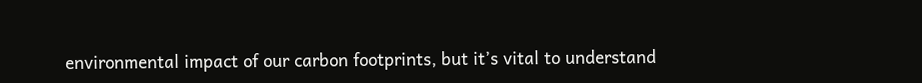environmental impact of our carbon footprints, but it’s vital to understand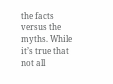the facts versus the myths. While it’s true that not all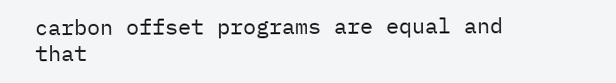carbon offset programs are equal and that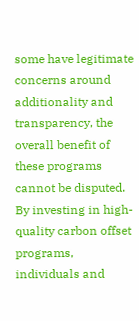some have legitimate concerns around additionality and transparency, the overall benefit of these programs cannot be disputed. By investing in high-quality carbon offset programs, individuals and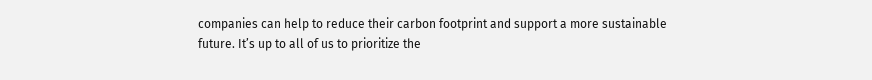companies can help to reduce their carbon footprint and support a more sustainable future. It’s up to all of us to prioritize the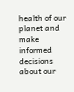health of our planet and make informed decisions about our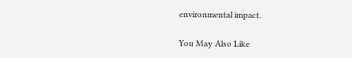environmental impact.

You May Also Like